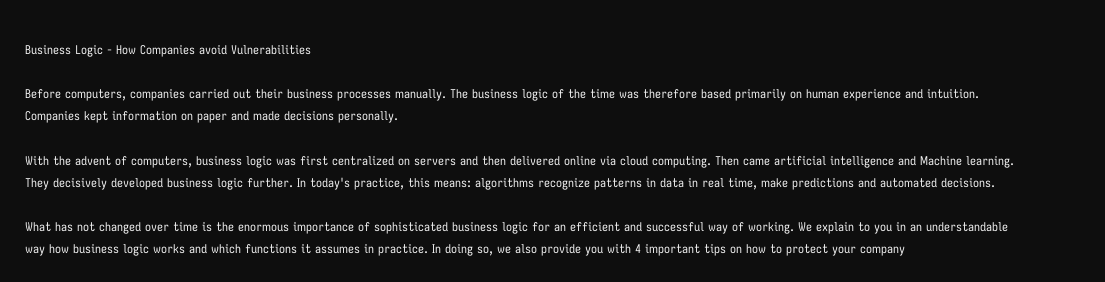Business Logic - How Companies avoid Vulnerabilities

Before computers, companies carried out their business processes manually. The business logic of the time was therefore based primarily on human experience and intuition. Companies kept information on paper and made decisions personally.

With the advent of computers, business logic was first centralized on servers and then delivered online via cloud computing. Then came artificial intelligence and Machine learning. They decisively developed business logic further. In today's practice, this means: algorithms recognize patterns in data in real time, make predictions and automated decisions.

What has not changed over time is the enormous importance of sophisticated business logic for an efficient and successful way of working. We explain to you in an understandable way how business logic works and which functions it assumes in practice. In doing so, we also provide you with 4 important tips on how to protect your company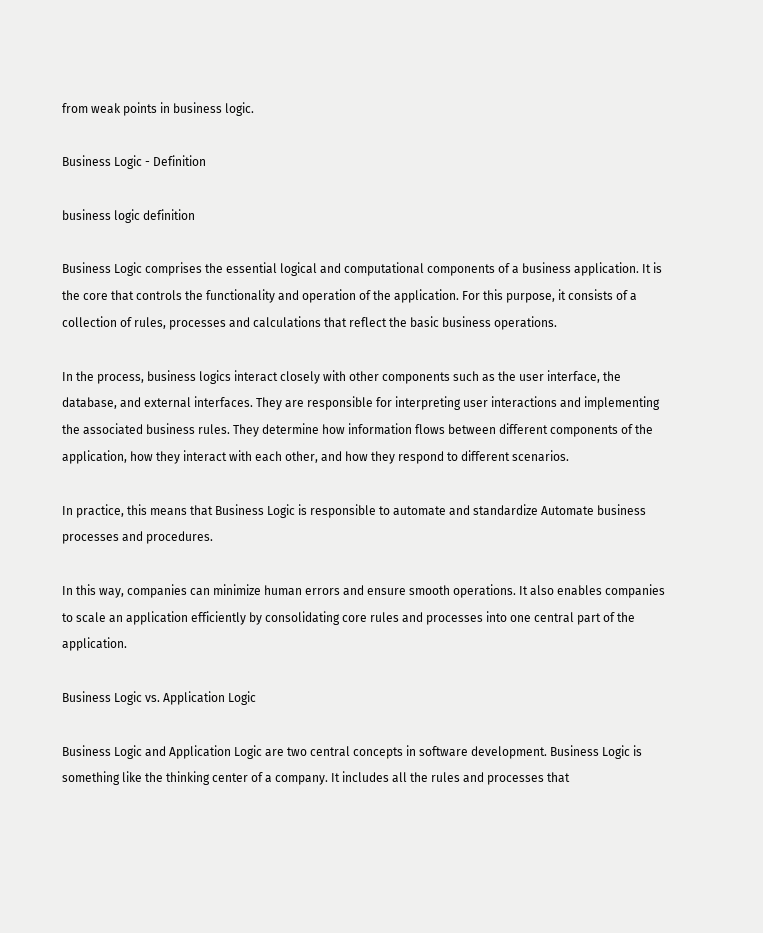from weak points in business logic.

Business Logic - Definition

business logic definition

Business Logic comprises the essential logical and computational components of a business application. It is the core that controls the functionality and operation of the application. For this purpose, it consists of a collection of rules, processes and calculations that reflect the basic business operations.

In the process, business logics interact closely with other components such as the user interface, the database, and external interfaces. They are responsible for interpreting user interactions and implementing the associated business rules. They determine how information flows between different components of the application, how they interact with each other, and how they respond to different scenarios.

In practice, this means that Business Logic is responsible to automate and standardize Automate business processes and procedures.

In this way, companies can minimize human errors and ensure smooth operations. It also enables companies to scale an application efficiently by consolidating core rules and processes into one central part of the application.

Business Logic vs. Application Logic

Business Logic and Application Logic are two central concepts in software development. Business Logic is something like the thinking center of a company. It includes all the rules and processes that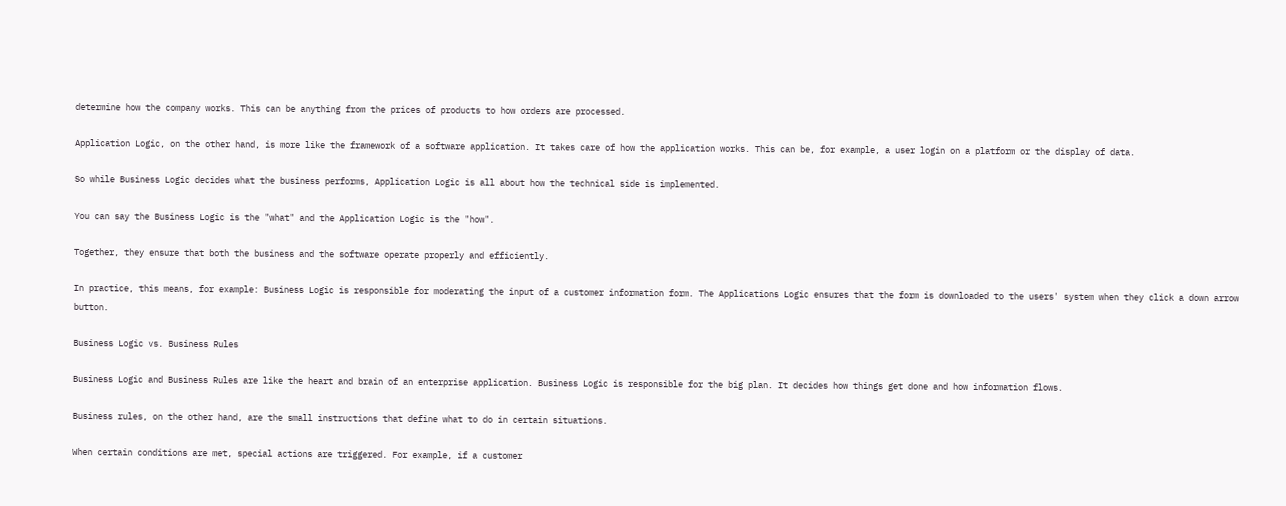determine how the company works. This can be anything from the prices of products to how orders are processed.

Application Logic, on the other hand, is more like the framework of a software application. It takes care of how the application works. This can be, for example, a user login on a platform or the display of data.

So while Business Logic decides what the business performs, Application Logic is all about how the technical side is implemented.

You can say the Business Logic is the "what" and the Application Logic is the "how".

Together, they ensure that both the business and the software operate properly and efficiently.

In practice, this means, for example: Business Logic is responsible for moderating the input of a customer information form. The Applications Logic ensures that the form is downloaded to the users' system when they click a down arrow button.

Business Logic vs. Business Rules

Business Logic and Business Rules are like the heart and brain of an enterprise application. Business Logic is responsible for the big plan. It decides how things get done and how information flows.

Business rules, on the other hand, are the small instructions that define what to do in certain situations.

When certain conditions are met, special actions are triggered. For example, if a customer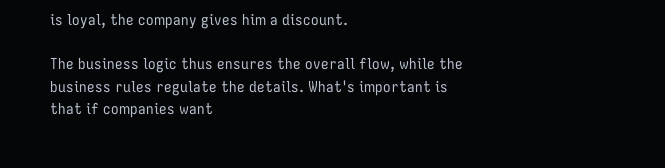is loyal, the company gives him a discount.

The business logic thus ensures the overall flow, while the business rules regulate the details. What's important is that if companies want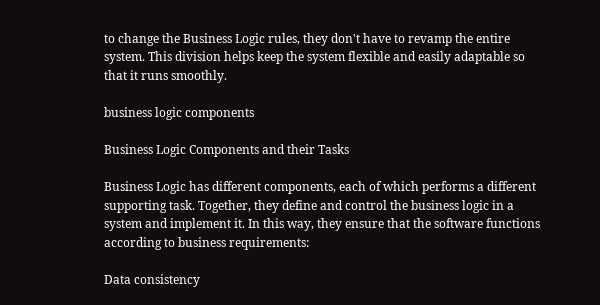to change the Business Logic rules, they don't have to revamp the entire system. This division helps keep the system flexible and easily adaptable so that it runs smoothly.

business logic components

Business Logic Components and their Tasks

Business Logic has different components, each of which performs a different supporting task. Together, they define and control the business logic in a system and implement it. In this way, they ensure that the software functions according to business requirements:

Data consistency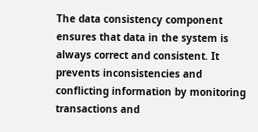The data consistency component ensures that data in the system is always correct and consistent. It prevents inconsistencies and conflicting information by monitoring transactions and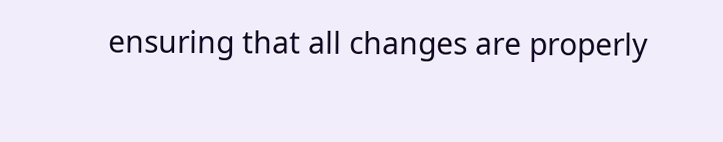ensuring that all changes are properly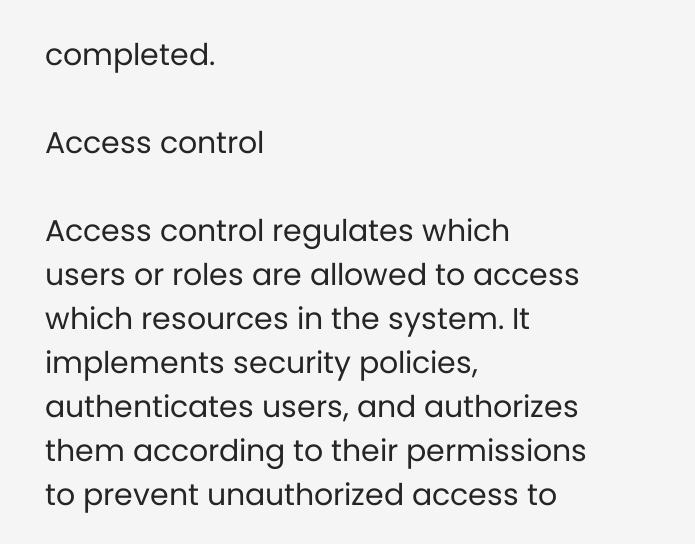completed.

Access control

Access control regulates which users or roles are allowed to access which resources in the system. It implements security policies, authenticates users, and authorizes them according to their permissions to prevent unauthorized access to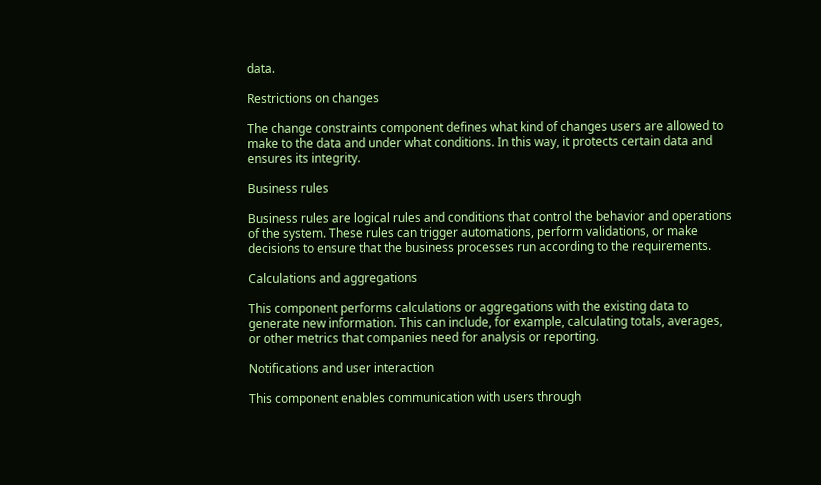data.

Restrictions on changes

The change constraints component defines what kind of changes users are allowed to make to the data and under what conditions. In this way, it protects certain data and ensures its integrity.

Business rules

Business rules are logical rules and conditions that control the behavior and operations of the system. These rules can trigger automations, perform validations, or make decisions to ensure that the business processes run according to the requirements.

Calculations and aggregations

This component performs calculations or aggregations with the existing data to generate new information. This can include, for example, calculating totals, averages, or other metrics that companies need for analysis or reporting.

Notifications and user interaction

This component enables communication with users through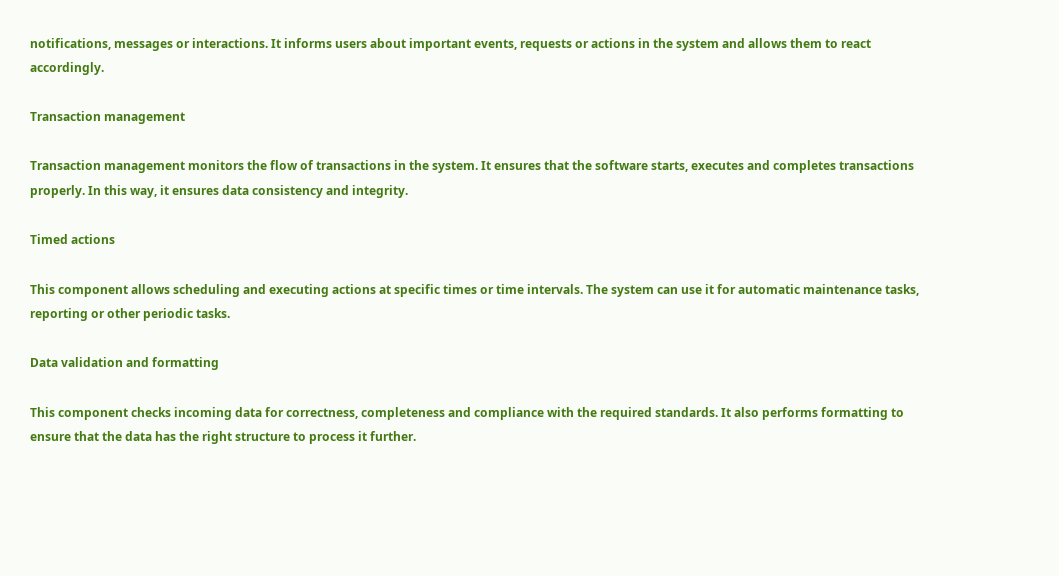notifications, messages or interactions. It informs users about important events, requests or actions in the system and allows them to react accordingly.

Transaction management

Transaction management monitors the flow of transactions in the system. It ensures that the software starts, executes and completes transactions properly. In this way, it ensures data consistency and integrity.

Timed actions

This component allows scheduling and executing actions at specific times or time intervals. The system can use it for automatic maintenance tasks, reporting or other periodic tasks.

Data validation and formatting

This component checks incoming data for correctness, completeness and compliance with the required standards. It also performs formatting to ensure that the data has the right structure to process it further.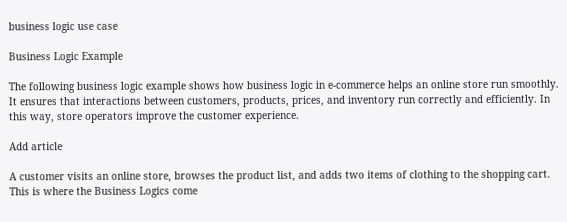business logic use case

Business Logic Example

The following business logic example shows how business logic in e-commerce helps an online store run smoothly. It ensures that interactions between customers, products, prices, and inventory run correctly and efficiently. In this way, store operators improve the customer experience.

Add article

A customer visits an online store, browses the product list, and adds two items of clothing to the shopping cart. This is where the Business Logics come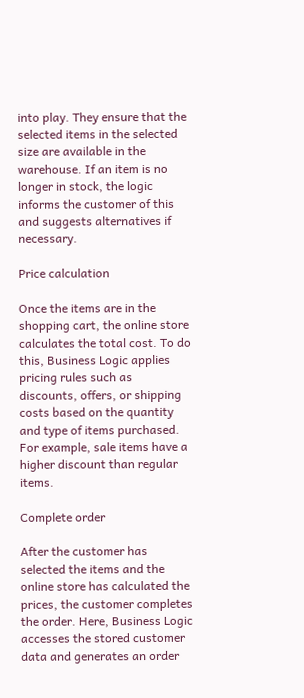into play. They ensure that the selected items in the selected size are available in the warehouse. If an item is no longer in stock, the logic informs the customer of this and suggests alternatives if necessary.

Price calculation

Once the items are in the shopping cart, the online store calculates the total cost. To do this, Business Logic applies pricing rules such as discounts, offers, or shipping costs based on the quantity and type of items purchased. For example, sale items have a higher discount than regular items.

Complete order

After the customer has selected the items and the online store has calculated the prices, the customer completes the order. Here, Business Logic accesses the stored customer data and generates an order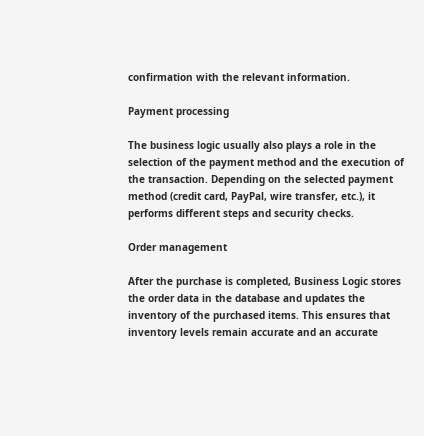confirmation with the relevant information.

Payment processing

The business logic usually also plays a role in the selection of the payment method and the execution of the transaction. Depending on the selected payment method (credit card, PayPal, wire transfer, etc.), it performs different steps and security checks.

Order management

After the purchase is completed, Business Logic stores the order data in the database and updates the inventory of the purchased items. This ensures that inventory levels remain accurate and an accurate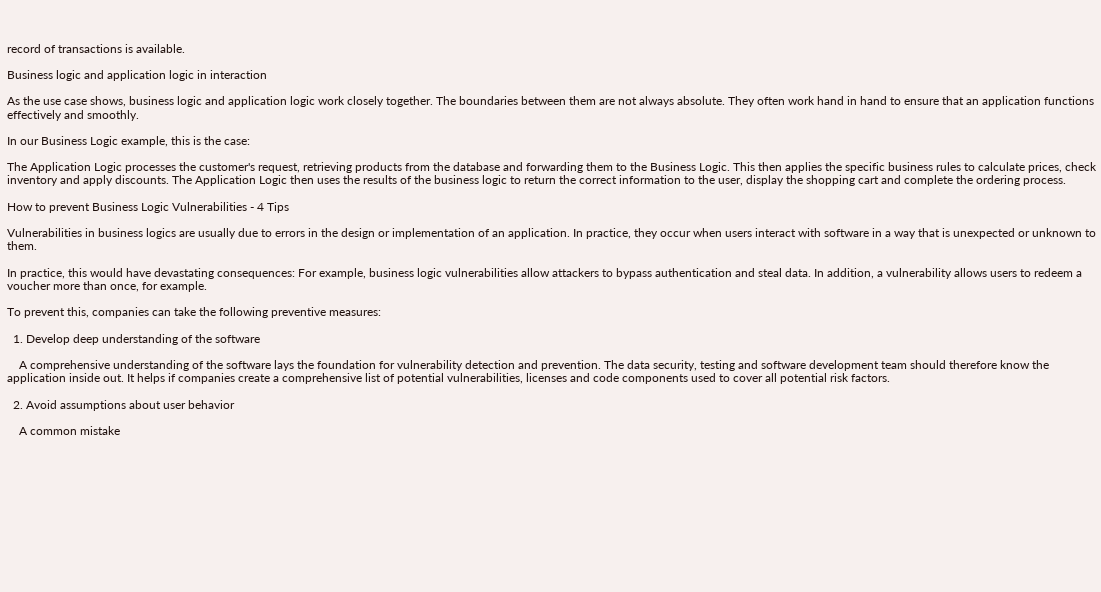record of transactions is available.

Business logic and application logic in interaction

As the use case shows, business logic and application logic work closely together. The boundaries between them are not always absolute. They often work hand in hand to ensure that an application functions effectively and smoothly.

In our Business Logic example, this is the case:

The Application Logic processes the customer's request, retrieving products from the database and forwarding them to the Business Logic. This then applies the specific business rules to calculate prices, check inventory and apply discounts. The Application Logic then uses the results of the business logic to return the correct information to the user, display the shopping cart and complete the ordering process.

How to prevent Business Logic Vulnerabilities - 4 Tips

Vulnerabilities in business logics are usually due to errors in the design or implementation of an application. In practice, they occur when users interact with software in a way that is unexpected or unknown to them.

In practice, this would have devastating consequences: For example, business logic vulnerabilities allow attackers to bypass authentication and steal data. In addition, a vulnerability allows users to redeem a voucher more than once, for example.

To prevent this, companies can take the following preventive measures:

  1. Develop deep understanding of the software

    A comprehensive understanding of the software lays the foundation for vulnerability detection and prevention. The data security, testing and software development team should therefore know the application inside out. It helps if companies create a comprehensive list of potential vulnerabilities, licenses and code components used to cover all potential risk factors.

  2. Avoid assumptions about user behavior

    A common mistake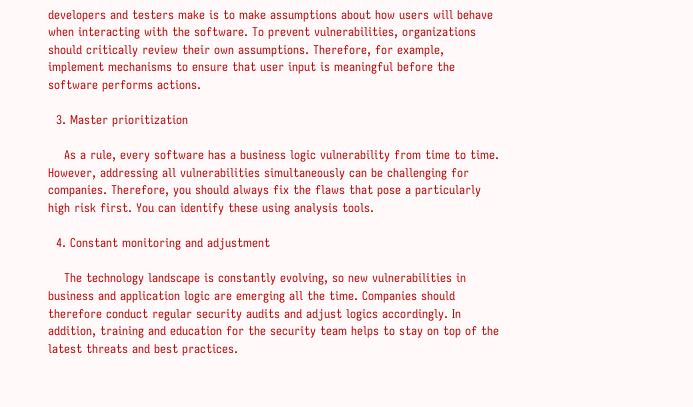developers and testers make is to make assumptions about how users will behave when interacting with the software. To prevent vulnerabilities, organizations should critically review their own assumptions. Therefore, for example, implement mechanisms to ensure that user input is meaningful before the software performs actions.

  3. Master prioritization

    As a rule, every software has a business logic vulnerability from time to time. However, addressing all vulnerabilities simultaneously can be challenging for companies. Therefore, you should always fix the flaws that pose a particularly high risk first. You can identify these using analysis tools.

  4. Constant monitoring and adjustment

    The technology landscape is constantly evolving, so new vulnerabilities in business and application logic are emerging all the time. Companies should therefore conduct regular security audits and adjust logics accordingly. In addition, training and education for the security team helps to stay on top of the latest threats and best practices.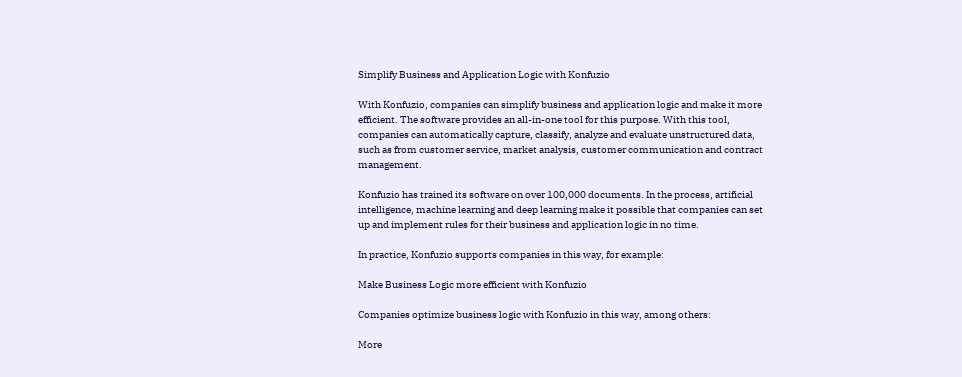Simplify Business and Application Logic with Konfuzio

With Konfuzio, companies can simplify business and application logic and make it more efficient. The software provides an all-in-one tool for this purpose. With this tool, companies can automatically capture, classify, analyze and evaluate unstructured data, such as from customer service, market analysis, customer communication and contract management.

Konfuzio has trained its software on over 100,000 documents. In the process, artificial intelligence, machine learning and deep learning make it possible that companies can set up and implement rules for their business and application logic in no time.

In practice, Konfuzio supports companies in this way, for example:

Make Business Logic more efficient with Konfuzio

Companies optimize business logic with Konfuzio in this way, among others:

More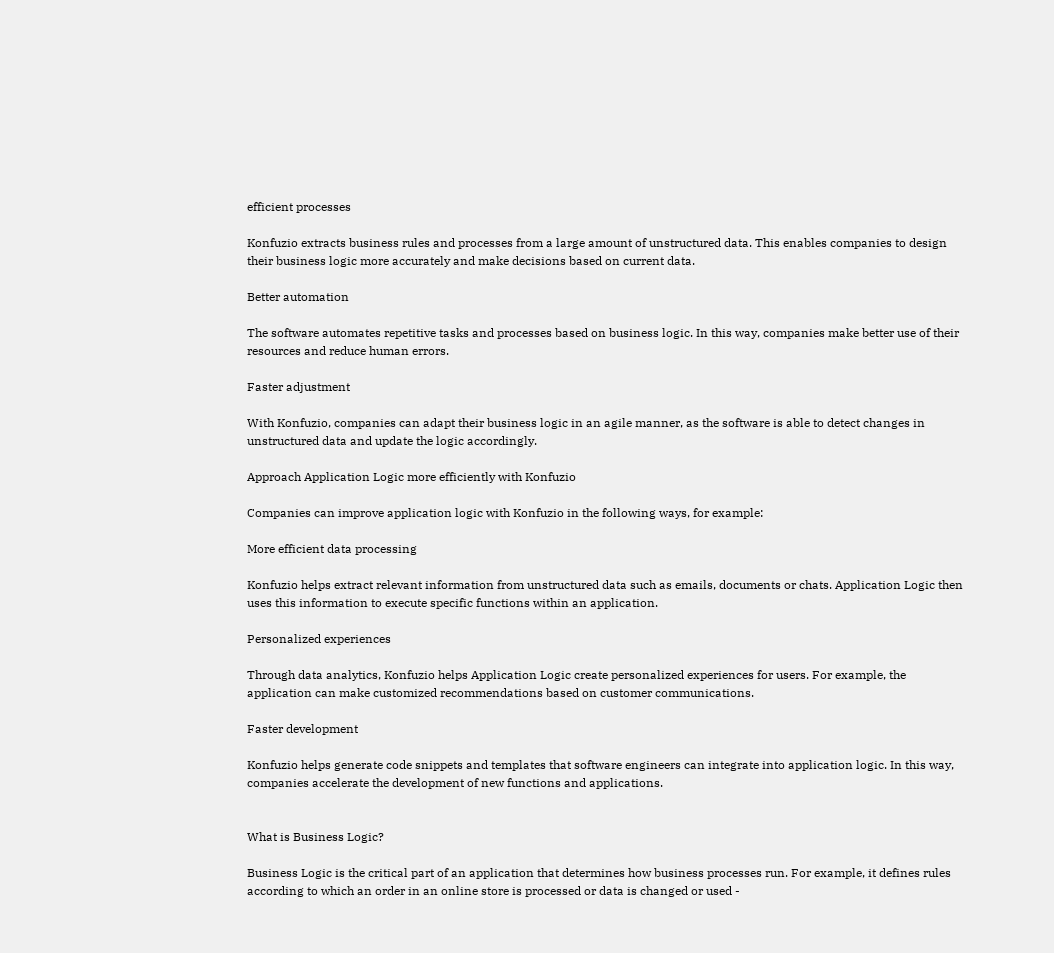efficient processes

Konfuzio extracts business rules and processes from a large amount of unstructured data. This enables companies to design their business logic more accurately and make decisions based on current data.

Better automation

The software automates repetitive tasks and processes based on business logic. In this way, companies make better use of their resources and reduce human errors.

Faster adjustment

With Konfuzio, companies can adapt their business logic in an agile manner, as the software is able to detect changes in unstructured data and update the logic accordingly.

Approach Application Logic more efficiently with Konfuzio

Companies can improve application logic with Konfuzio in the following ways, for example:

More efficient data processing

Konfuzio helps extract relevant information from unstructured data such as emails, documents or chats. Application Logic then uses this information to execute specific functions within an application.

Personalized experiences

Through data analytics, Konfuzio helps Application Logic create personalized experiences for users. For example, the application can make customized recommendations based on customer communications.

Faster development

Konfuzio helps generate code snippets and templates that software engineers can integrate into application logic. In this way, companies accelerate the development of new functions and applications.


What is Business Logic?

Business Logic is the critical part of an application that determines how business processes run. For example, it defines rules according to which an order in an online store is processed or data is changed or used -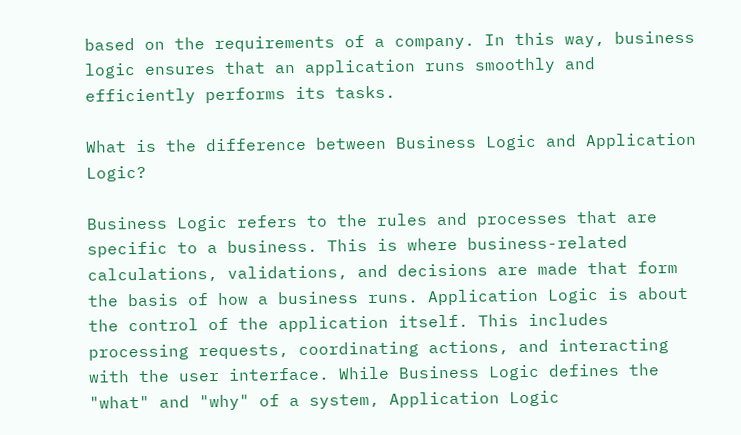based on the requirements of a company. In this way, business logic ensures that an application runs smoothly and efficiently performs its tasks.

What is the difference between Business Logic and Application Logic?

Business Logic refers to the rules and processes that are specific to a business. This is where business-related calculations, validations, and decisions are made that form the basis of how a business runs. Application Logic is about the control of the application itself. This includes processing requests, coordinating actions, and interacting with the user interface. While Business Logic defines the "what" and "why" of a system, Application Logic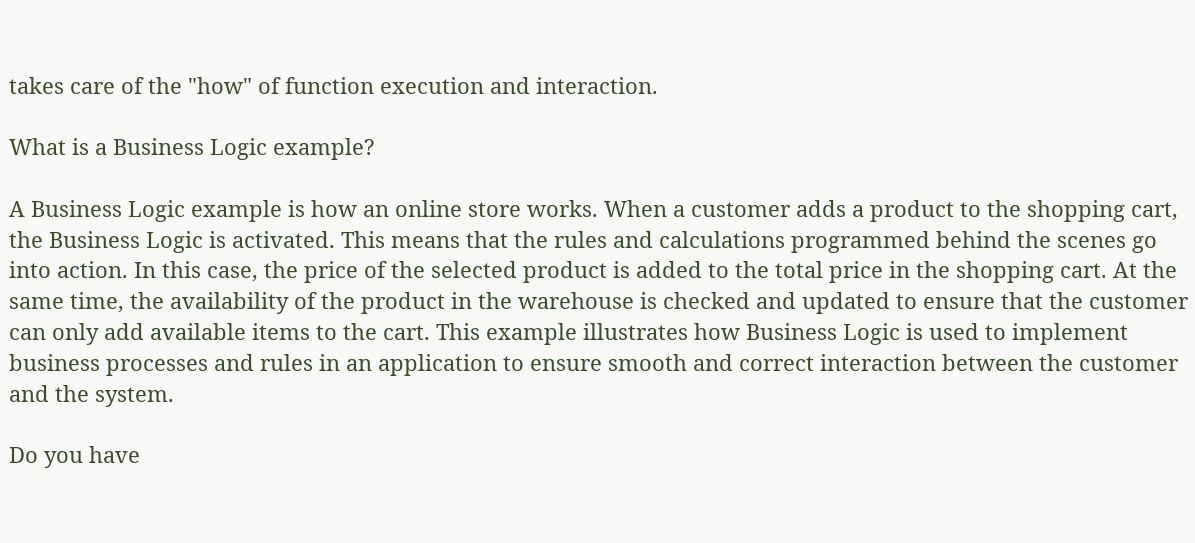takes care of the "how" of function execution and interaction.

What is a Business Logic example?

A Business Logic example is how an online store works. When a customer adds a product to the shopping cart, the Business Logic is activated. This means that the rules and calculations programmed behind the scenes go into action. In this case, the price of the selected product is added to the total price in the shopping cart. At the same time, the availability of the product in the warehouse is checked and updated to ensure that the customer can only add available items to the cart. This example illustrates how Business Logic is used to implement business processes and rules in an application to ensure smooth and correct interaction between the customer and the system.

Do you have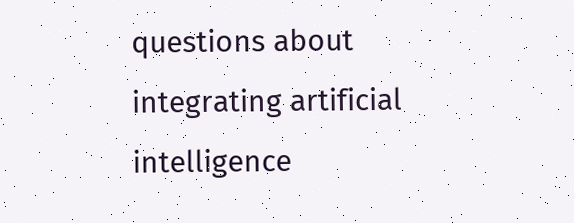questions about integrating artificial intelligence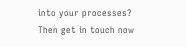into your processes? Then get in touch now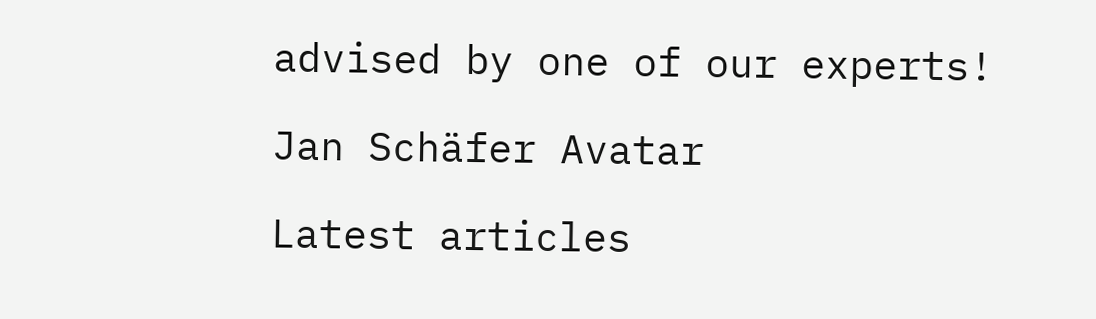advised by one of our experts!

Jan Schäfer Avatar

Latest articles